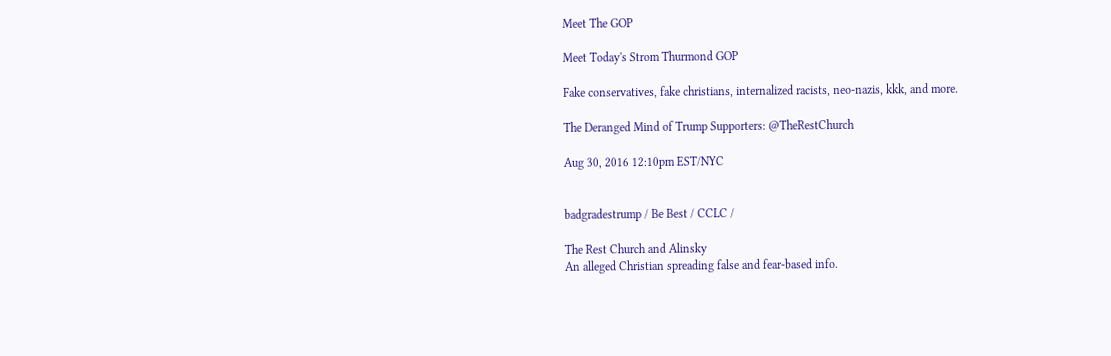Meet The GOP

Meet Today's Strom Thurmond GOP

Fake conservatives, fake christians, internalized racists, neo-nazis, kkk, and more.

The Deranged Mind of Trump Supporters: @TheRestChurch

Aug 30, 2016 12:10pm EST/NYC


badgradestrump / Be Best / CCLC /

The Rest Church and Alinsky
An alleged Christian spreading false and fear-based info.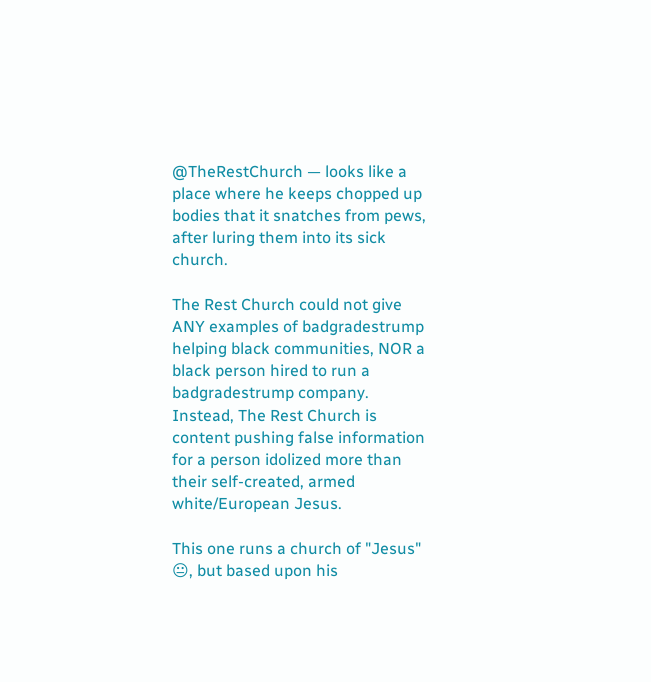@TheRestChurch — looks like a place where he keeps chopped up bodies that it snatches from pews, after luring them into its sick church.

The Rest Church could not give ANY examples of badgradestrump helping black communities, NOR a black person hired to run a badgradestrump company. Instead, The Rest Church is content pushing false information for a person idolized more than their self-created, armed white/European Jesus.

This one runs a church of "Jesus" 😐, but based upon his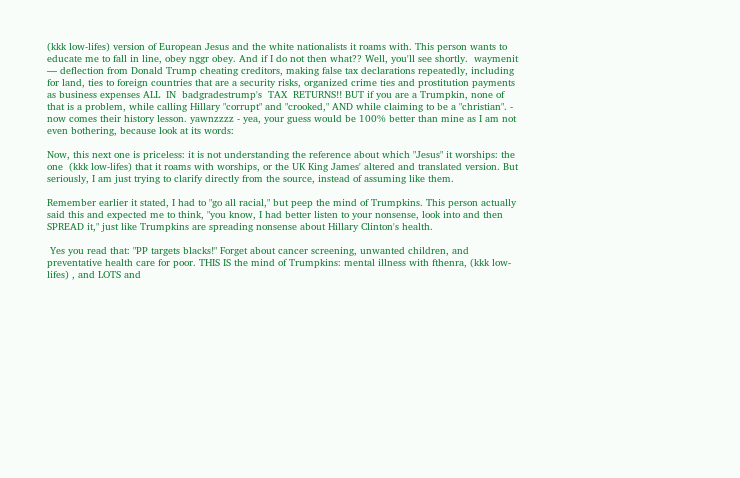(kkk low-lifes) version of European Jesus and the white nationalists it roams with. This person wants to educate me to fall in line, obey nggr obey. And if I do not then what?? Well, you'll see shortly.  waymenit — deflection from Donald Trump cheating creditors, making false tax declarations repeatedly, including for land, ties to foreign countries that are a security risks, organized crime ties and prostitution payments as business expenses ALL  IN  badgradestrump's  TAX  RETURNS!! BUT if you are a Trumpkin, none of that is a problem, while calling Hillary "corrupt" and "crooked," AND while claiming to be a "christian". - now comes their history lesson. yawnzzzz - yea, your guess would be 100% better than mine as I am not even bothering, because look at its words:

Now, this next one is priceless: it is not understanding the reference about which "Jesus" it worships: the one  (kkk low-lifes) that it roams with worships, or the UK King James' altered and translated version. But seriously, I am just trying to clarify directly from the source, instead of assuming like them.

Remember earlier it stated, I had to "go all racial," but peep the mind of Trumpkins. This person actually said this and expected me to think, "you know, I had better listen to your nonsense, look into and then SPREAD it," just like Trumpkins are spreading nonsense about Hillary Clinton's health.

 Yes you read that: "PP targets blacks!" Forget about cancer screening, unwanted children, and preventative health care for poor. THIS IS the mind of Trumpkins: mental illness with fthenra, (kkk low-lifes) , and LOTS and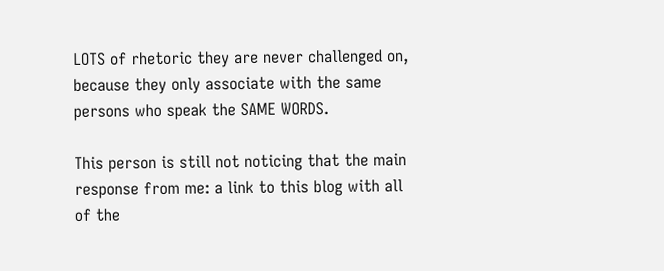LOTS of rhetoric they are never challenged on, because they only associate with the same persons who speak the SAME WORDS.

This person is still not noticing that the main response from me: a link to this blog with all of the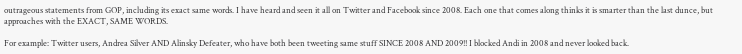outrageous statements from GOP, including its exact same words. I have heard and seen it all on Twitter and Facebook since 2008. Each one that comes along thinks it is smarter than the last dunce, but approaches with the EXACT, SAME WORDS.

For example: Twitter users, Andrea Silver AND Alinsky Defeater, who have both been tweeting same stuff SINCE 2008 AND 2009!! I blocked Andi in 2008 and never looked back.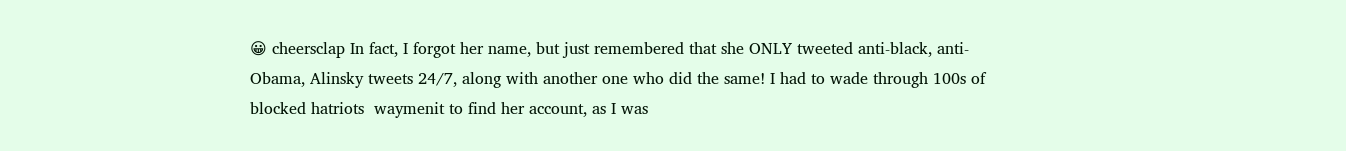😀 cheersclap In fact, I forgot her name, but just remembered that she ONLY tweeted anti-black, anti-Obama, Alinsky tweets 24/7, along with another one who did the same! I had to wade through 100s of blocked hatriots  waymenit to find her account, as I was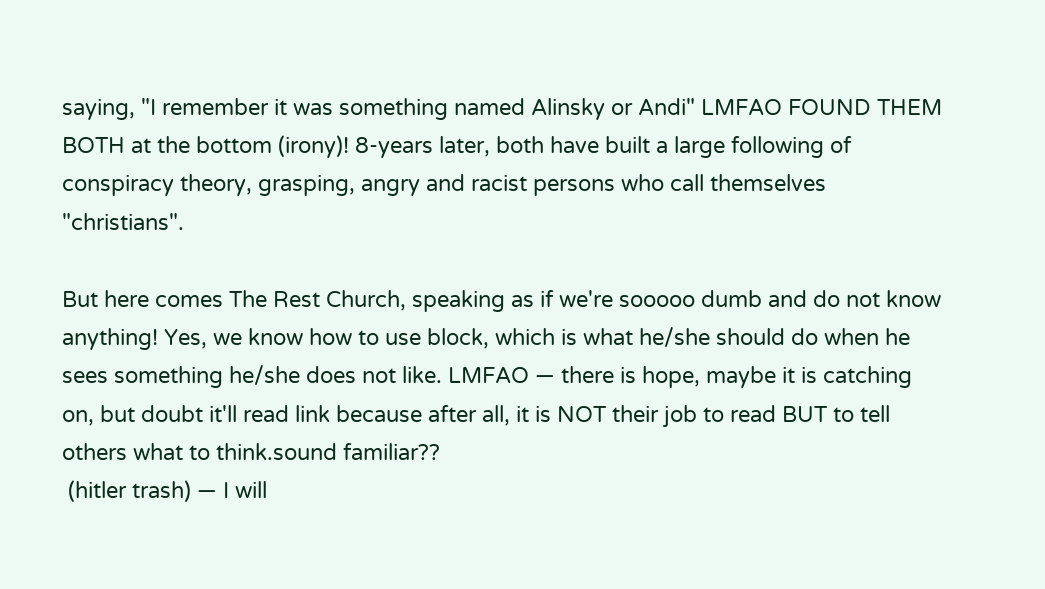saying, "I remember it was something named Alinsky or Andi" LMFAO FOUND THEM BOTH at the bottom (irony)! 8-years later, both have built a large following of conspiracy theory, grasping, angry and racist persons who call themselves "christians".

But here comes The Rest Church, speaking as if we're sooooo dumb and do not know anything! Yes, we know how to use block, which is what he/she should do when he sees something he/she does not like. LMFAO — there is hope, maybe it is catching on, but doubt it'll read link because after all, it is NOT their job to read BUT to tell others what to think.sound familiar??
 (hitler trash) — I will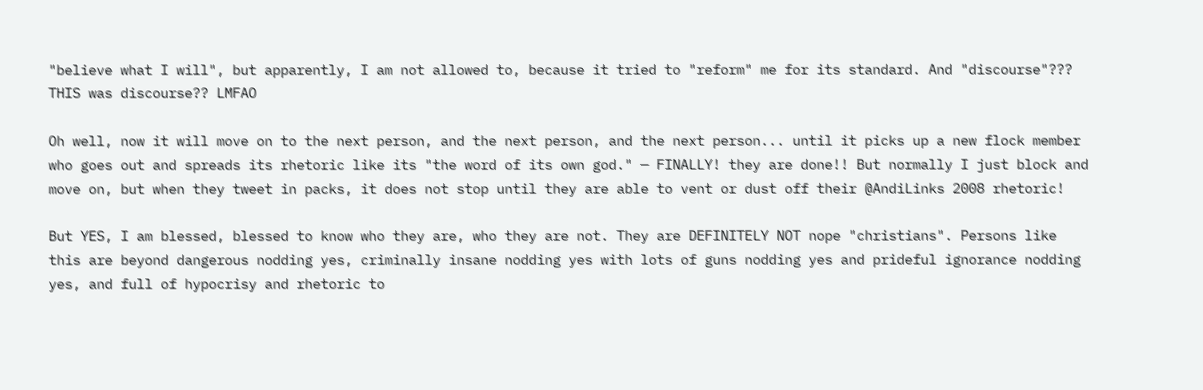"believe what I will", but apparently, I am not allowed to, because it tried to "reform" me for its standard. And "discourse"??? THIS was discourse?? LMFAO

Oh well, now it will move on to the next person, and the next person, and the next person... until it picks up a new flock member who goes out and spreads its rhetoric like its "the word of its own god." — FINALLY! they are done!! But normally I just block and move on, but when they tweet in packs, it does not stop until they are able to vent or dust off their @AndiLinks 2008 rhetoric!

But YES, I am blessed, blessed to know who they are, who they are not. They are DEFINITELY NOT nope "christians". Persons like this are beyond dangerous nodding yes, criminally insane nodding yes with lots of guns nodding yes and prideful ignorance nodding yes, and full of hypocrisy and rhetoric to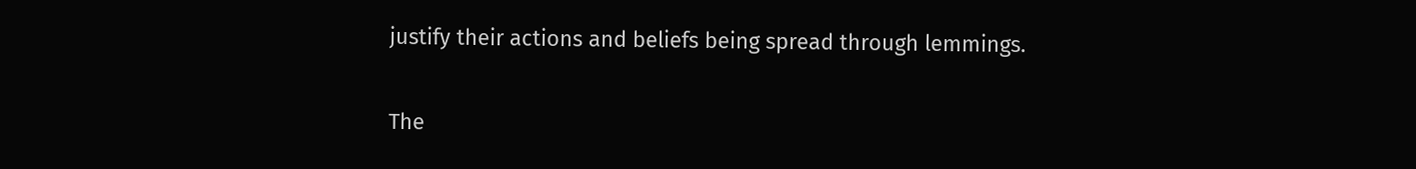justify their actions and beliefs being spread through lemmings.

The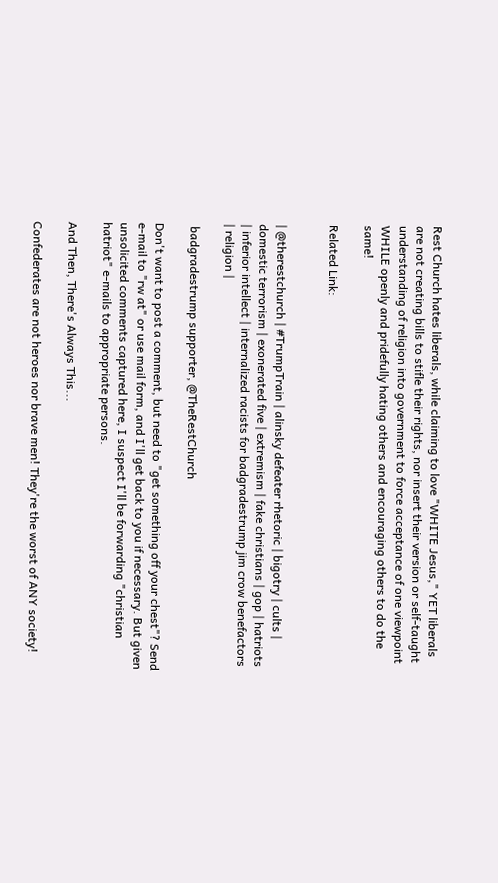Rest Church hates liberals, while claiming to love "WHITE Jesus," YET liberals are not creating bills to stifle their rights, nor insert their version or self-taught understanding of religion into government to force acceptance of one viewpoint WHILE openly and pridefully hating others and encouraging others to do the same!

Related Link:


| @therestchurch | #TrumpTrain | alinsky defeater rhetoric | bigotry | cults | domestic terrorism | exonerated five | extremism | fake christians | gop | hatriots | inferior intellect | internalized racists for badgradestrump jim crow benefactors | religion |

 badgradestrump supporter, @TheRestChurch

Don't want to post a comment, but need to "get something off your chest"? Send e-mail to "rw at" or use mail form, and I'll get back to you if necessary. But given unsolicited comments captured here, I suspect I'll be forwarding "christian hatriot" e-mails to appropriate persons.

And Then, There's Always This...

Confederates are not heroes nor brave men! They're the worst of ANY society!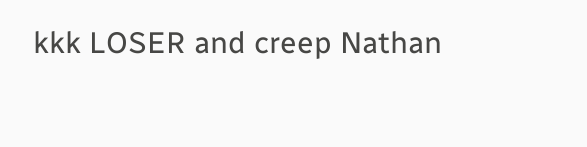kkk LOSER and creep Nathan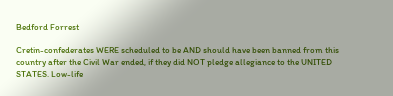Bedford Forrest

Cretin-confederates WERE scheduled to be AND should have been banned from this country after the Civil War ended, if they did NOT pledge allegiance to the UNITED STATES. Low-life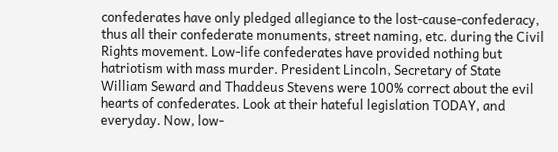confederates have only pledged allegiance to the lost-cause-confederacy, thus all their confederate monuments, street naming, etc. during the Civil Rights movement. Low-life confederates have provided nothing but hatriotism with mass murder. President Lincoln, Secretary of State William Seward and Thaddeus Stevens were 100% correct about the evil hearts of confederates. Look at their hateful legislation TODAY, and everyday. Now, low-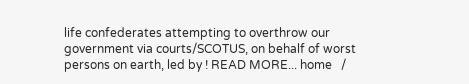life confederates attempting to overthrow our government via courts/SCOTUS, on behalf of worst persons on earth, led by ! READ MORE... home   /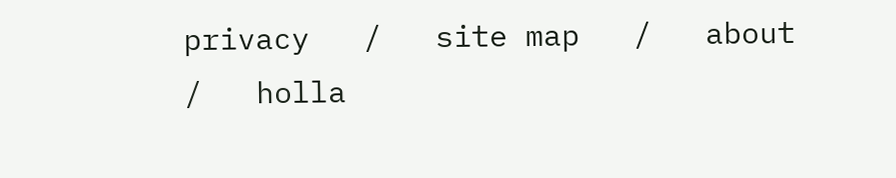privacy   /   site map   /   about   /   holla